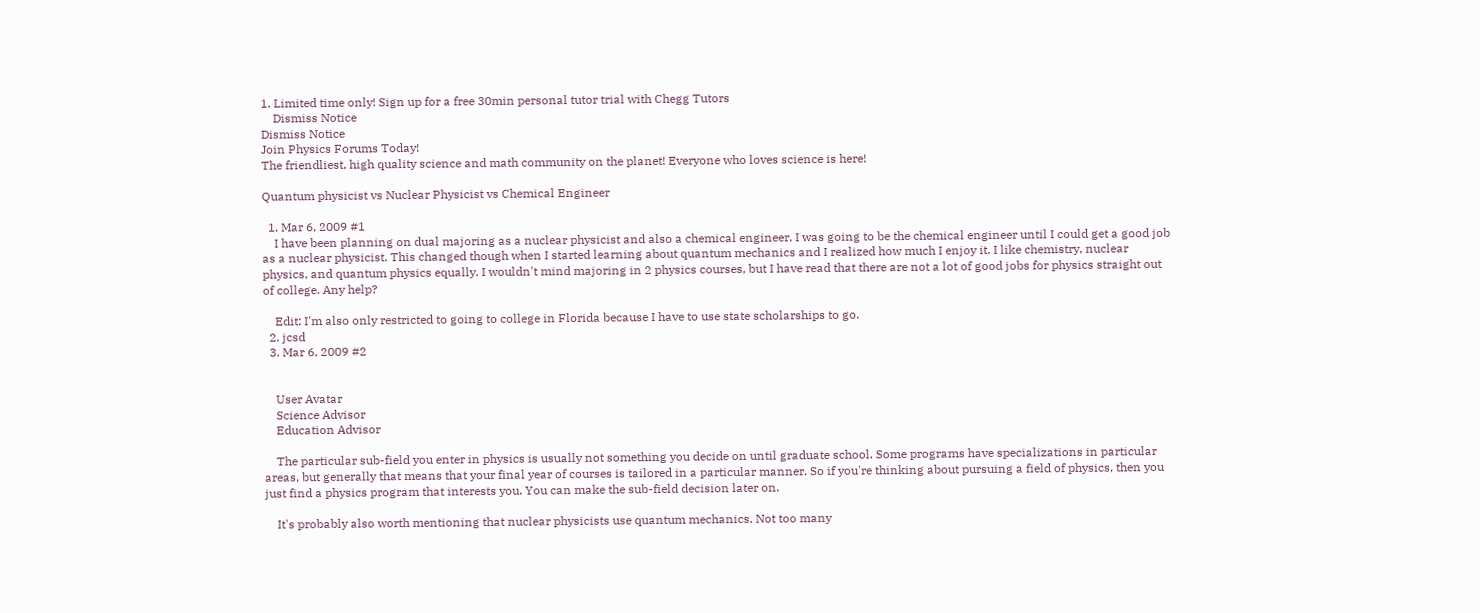1. Limited time only! Sign up for a free 30min personal tutor trial with Chegg Tutors
    Dismiss Notice
Dismiss Notice
Join Physics Forums Today!
The friendliest, high quality science and math community on the planet! Everyone who loves science is here!

Quantum physicist vs Nuclear Physicist vs Chemical Engineer

  1. Mar 6, 2009 #1
    I have been planning on dual majoring as a nuclear physicist and also a chemical engineer. I was going to be the chemical engineer until I could get a good job as a nuclear physicist. This changed though when I started learning about quantum mechanics and I realized how much I enjoy it. I like chemistry, nuclear physics, and quantum physics equally. I wouldn't mind majoring in 2 physics courses, but I have read that there are not a lot of good jobs for physics straight out of college. Any help?

    Edit: I'm also only restricted to going to college in Florida because I have to use state scholarships to go.
  2. jcsd
  3. Mar 6, 2009 #2


    User Avatar
    Science Advisor
    Education Advisor

    The particular sub-field you enter in physics is usually not something you decide on until graduate school. Some programs have specializations in particular areas, but generally that means that your final year of courses is tailored in a particular manner. So if you're thinking about pursuing a field of physics, then you just find a physics program that interests you. You can make the sub-field decision later on.

    It's probably also worth mentioning that nuclear physicists use quantum mechanics. Not too many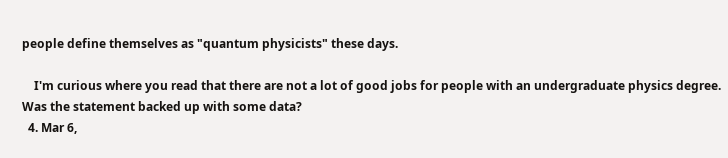people define themselves as "quantum physicists" these days.

    I'm curious where you read that there are not a lot of good jobs for people with an undergraduate physics degree. Was the statement backed up with some data?
  4. Mar 6,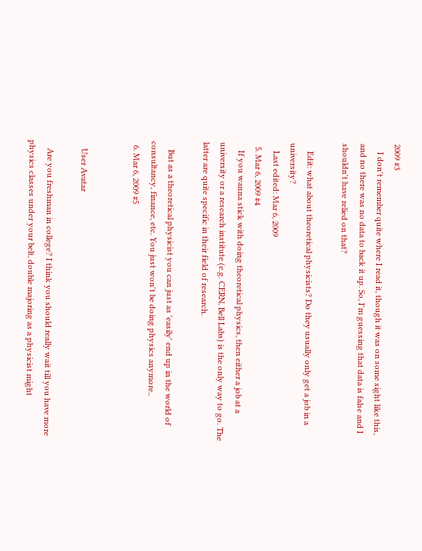2009 #3
    I don't remember quite where I read it, though it was on some sight like this, and no there was no data to back it up. So, I'm guessing that data is false and I shouldn't have relied on that?

    Edit: what about theoretical physicists? Do they usually only get a job in a university?
    Last edited: Mar 6, 2009
  5. Mar 6, 2009 #4
    If you wanna stick with doing theoretical physics, then either a job at a university or a research institute (e.g. CERN, Bell Labs) is the only way to go. The latter are quite specific in their field of research.

    But as a theoretical physicist you can just as 'easily' end up in the world of consultancy, finance, etc. You just won't be doing physics anymore..
  6. Mar 6, 2009 #5


    User Avatar

    Are you freshman in college? I think you should really wait till you have more physics classes under your belt, double majoring as a physicist might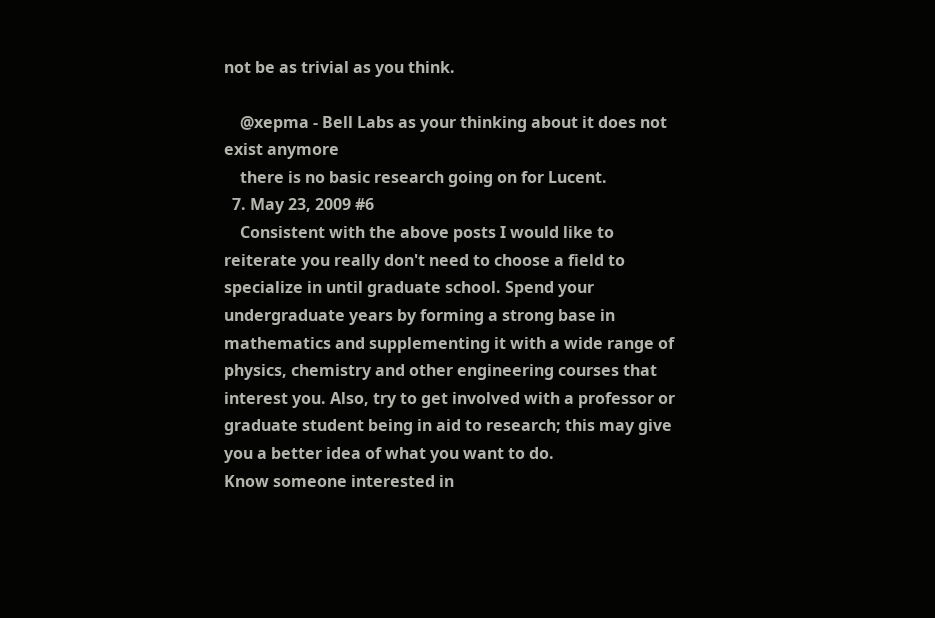not be as trivial as you think.

    @xepma - Bell Labs as your thinking about it does not exist anymore
    there is no basic research going on for Lucent.
  7. May 23, 2009 #6
    Consistent with the above posts I would like to reiterate you really don't need to choose a field to specialize in until graduate school. Spend your undergraduate years by forming a strong base in mathematics and supplementing it with a wide range of physics, chemistry and other engineering courses that interest you. Also, try to get involved with a professor or graduate student being in aid to research; this may give you a better idea of what you want to do.
Know someone interested in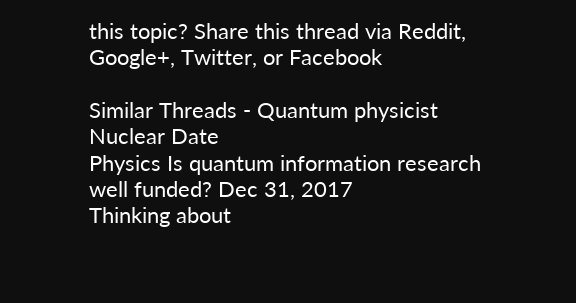this topic? Share this thread via Reddit, Google+, Twitter, or Facebook

Similar Threads - Quantum physicist Nuclear Date
Physics Is quantum information research well funded? Dec 31, 2017
Thinking about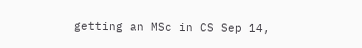getting an MSc in CS Sep 14,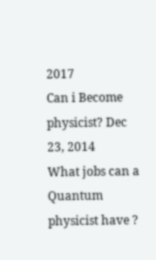2017
Can i Become physicist? Dec 23, 2014
What jobs can a Quantum physicist have ?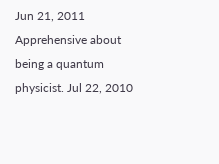Jun 21, 2011
Apprehensive about being a quantum physicist. Jul 22, 2010